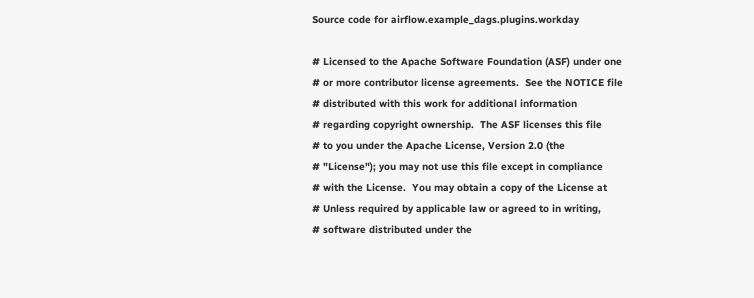Source code for airflow.example_dags.plugins.workday

# Licensed to the Apache Software Foundation (ASF) under one
# or more contributor license agreements.  See the NOTICE file
# distributed with this work for additional information
# regarding copyright ownership.  The ASF licenses this file
# to you under the Apache License, Version 2.0 (the
# "License"); you may not use this file except in compliance
# with the License.  You may obtain a copy of the License at
# Unless required by applicable law or agreed to in writing,
# software distributed under the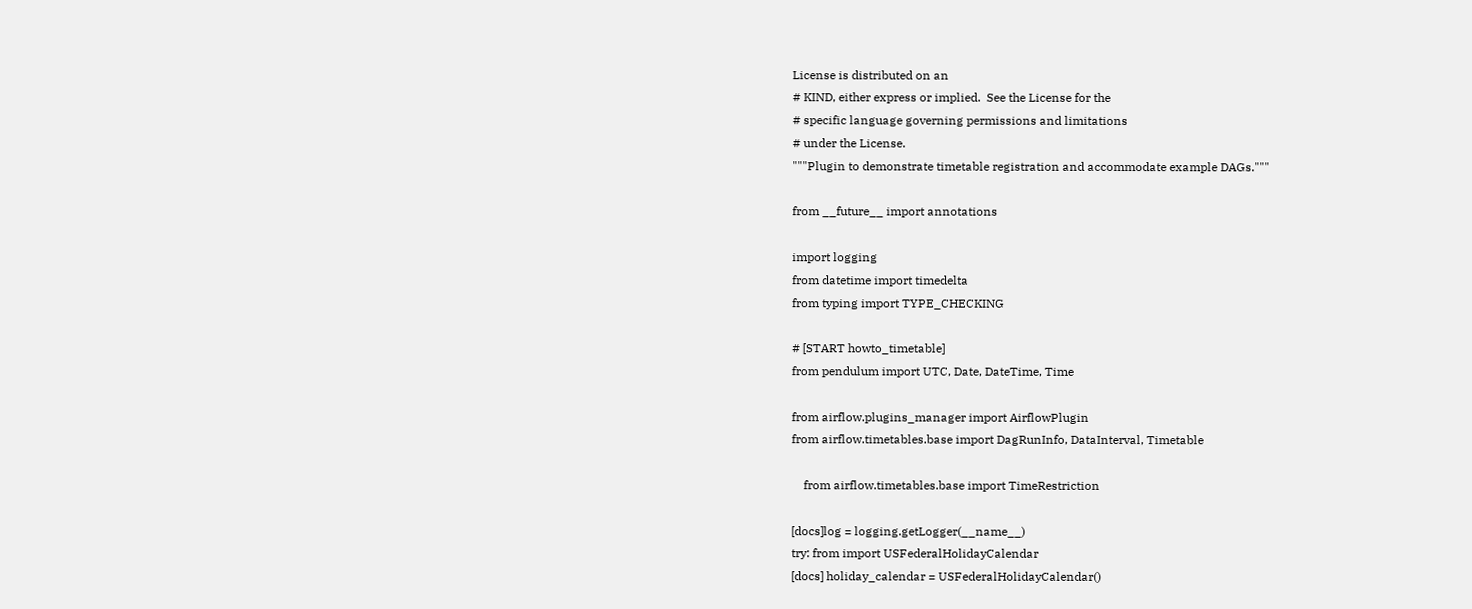License is distributed on an
# KIND, either express or implied.  See the License for the
# specific language governing permissions and limitations
# under the License.
"""Plugin to demonstrate timetable registration and accommodate example DAGs."""

from __future__ import annotations

import logging
from datetime import timedelta
from typing import TYPE_CHECKING

# [START howto_timetable]
from pendulum import UTC, Date, DateTime, Time

from airflow.plugins_manager import AirflowPlugin
from airflow.timetables.base import DagRunInfo, DataInterval, Timetable

    from airflow.timetables.base import TimeRestriction

[docs]log = logging.getLogger(__name__)
try: from import USFederalHolidayCalendar
[docs] holiday_calendar = USFederalHolidayCalendar()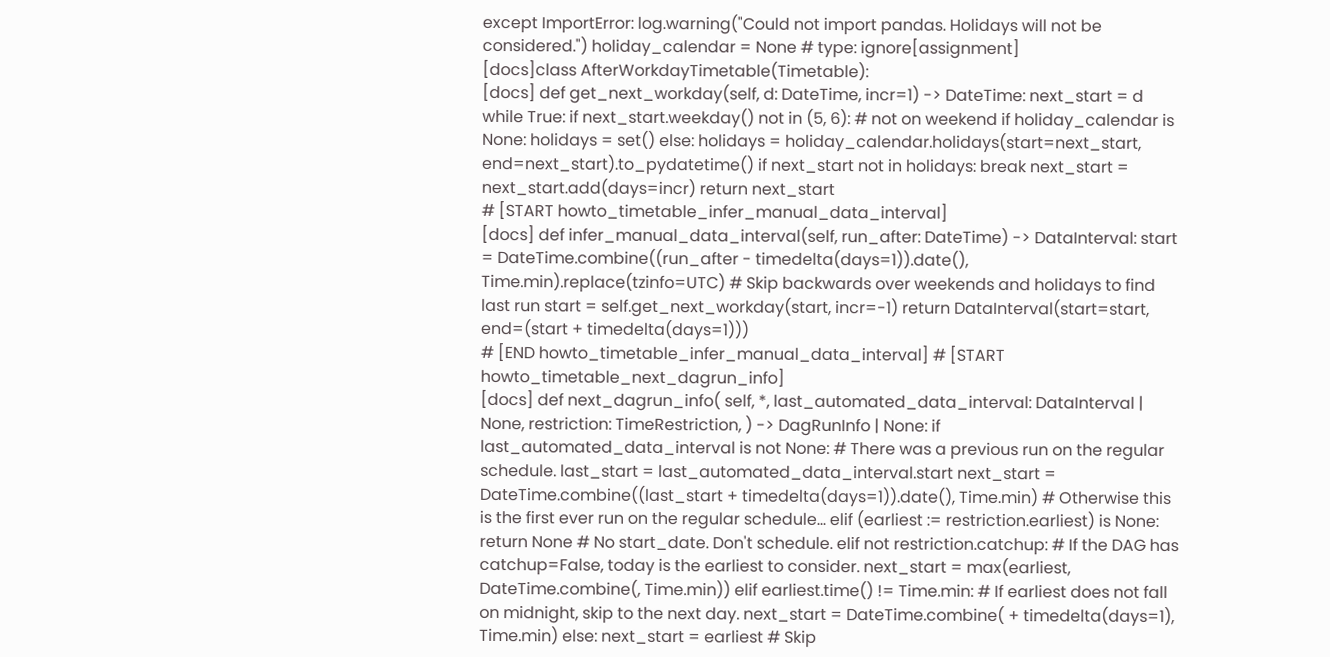except ImportError: log.warning("Could not import pandas. Holidays will not be considered.") holiday_calendar = None # type: ignore[assignment]
[docs]class AfterWorkdayTimetable(Timetable):
[docs] def get_next_workday(self, d: DateTime, incr=1) -> DateTime: next_start = d while True: if next_start.weekday() not in (5, 6): # not on weekend if holiday_calendar is None: holidays = set() else: holidays = holiday_calendar.holidays(start=next_start, end=next_start).to_pydatetime() if next_start not in holidays: break next_start = next_start.add(days=incr) return next_start
# [START howto_timetable_infer_manual_data_interval]
[docs] def infer_manual_data_interval(self, run_after: DateTime) -> DataInterval: start = DateTime.combine((run_after - timedelta(days=1)).date(), Time.min).replace(tzinfo=UTC) # Skip backwards over weekends and holidays to find last run start = self.get_next_workday(start, incr=-1) return DataInterval(start=start, end=(start + timedelta(days=1)))
# [END howto_timetable_infer_manual_data_interval] # [START howto_timetable_next_dagrun_info]
[docs] def next_dagrun_info( self, *, last_automated_data_interval: DataInterval | None, restriction: TimeRestriction, ) -> DagRunInfo | None: if last_automated_data_interval is not None: # There was a previous run on the regular schedule. last_start = last_automated_data_interval.start next_start = DateTime.combine((last_start + timedelta(days=1)).date(), Time.min) # Otherwise this is the first ever run on the regular schedule... elif (earliest := restriction.earliest) is None: return None # No start_date. Don't schedule. elif not restriction.catchup: # If the DAG has catchup=False, today is the earliest to consider. next_start = max(earliest, DateTime.combine(, Time.min)) elif earliest.time() != Time.min: # If earliest does not fall on midnight, skip to the next day. next_start = DateTime.combine( + timedelta(days=1), Time.min) else: next_start = earliest # Skip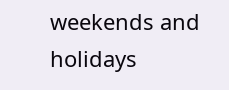weekends and holidays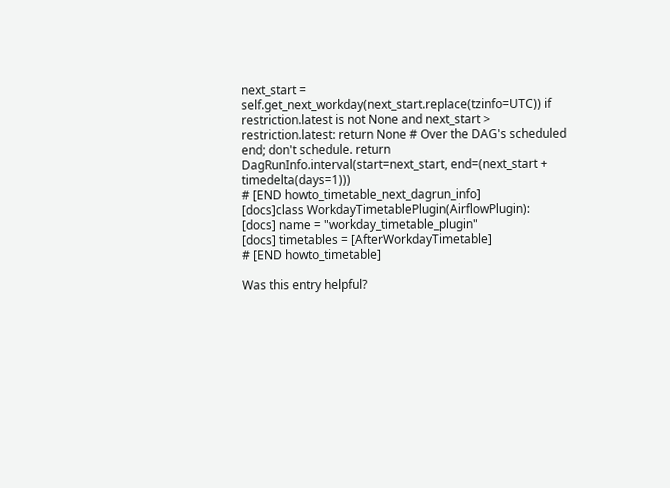next_start = self.get_next_workday(next_start.replace(tzinfo=UTC)) if restriction.latest is not None and next_start > restriction.latest: return None # Over the DAG's scheduled end; don't schedule. return DagRunInfo.interval(start=next_start, end=(next_start + timedelta(days=1)))
# [END howto_timetable_next_dagrun_info]
[docs]class WorkdayTimetablePlugin(AirflowPlugin):
[docs] name = "workday_timetable_plugin"
[docs] timetables = [AfterWorkdayTimetable]
# [END howto_timetable]

Was this entry helpful?